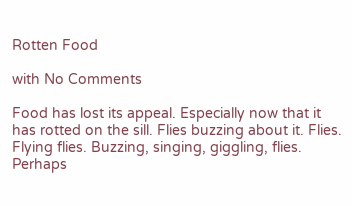Rotten Food

with No Comments

Food has lost its appeal. Especially now that it has rotted on the sill. Flies buzzing about it. Flies. Flying flies. Buzzing, singing, giggling, flies. Perhaps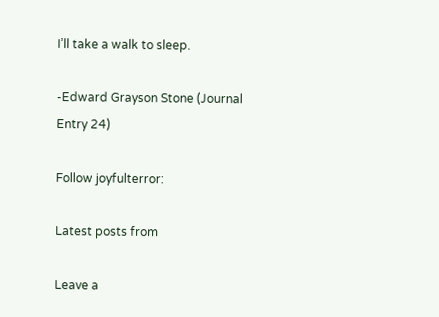I’ll take a walk to sleep.

-Edward Grayson Stone (Journal Entry 24)

Follow joyfulterror:

Latest posts from

Leave a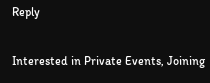Reply

Interested in Private Events, Joining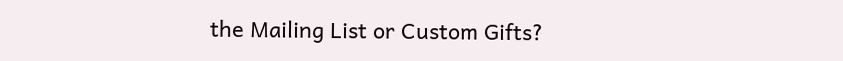the Mailing List or Custom Gifts?